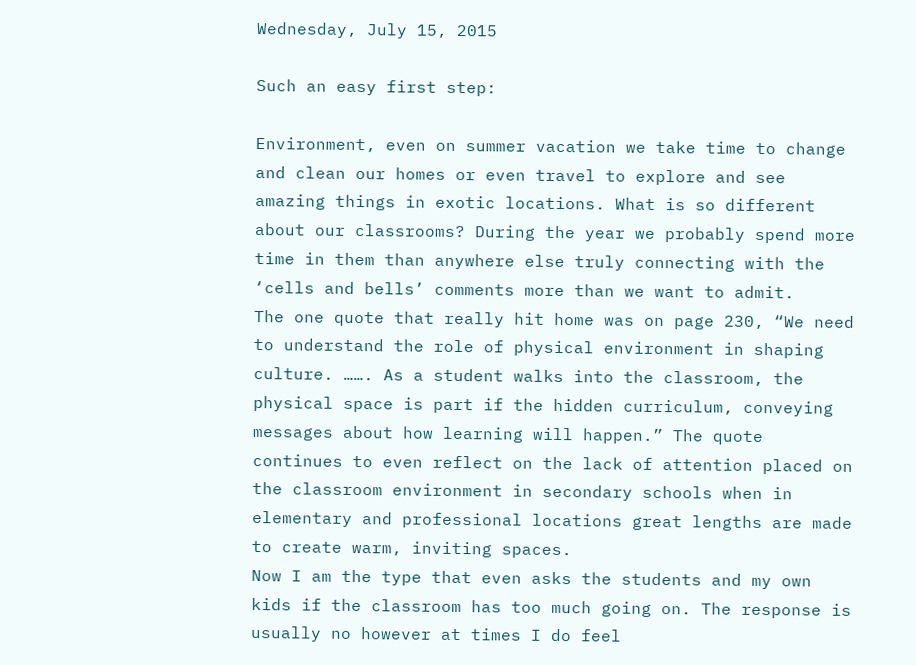Wednesday, July 15, 2015

Such an easy first step:

Environment, even on summer vacation we take time to change and clean our homes or even travel to explore and see amazing things in exotic locations. What is so different about our classrooms? During the year we probably spend more time in them than anywhere else truly connecting with the ‘cells and bells’ comments more than we want to admit.
The one quote that really hit home was on page 230, “We need to understand the role of physical environment in shaping culture. ……. As a student walks into the classroom, the physical space is part if the hidden curriculum, conveying messages about how learning will happen.” The quote continues to even reflect on the lack of attention placed on the classroom environment in secondary schools when in elementary and professional locations great lengths are made to create warm, inviting spaces.
Now I am the type that even asks the students and my own kids if the classroom has too much going on. The response is usually no however at times I do feel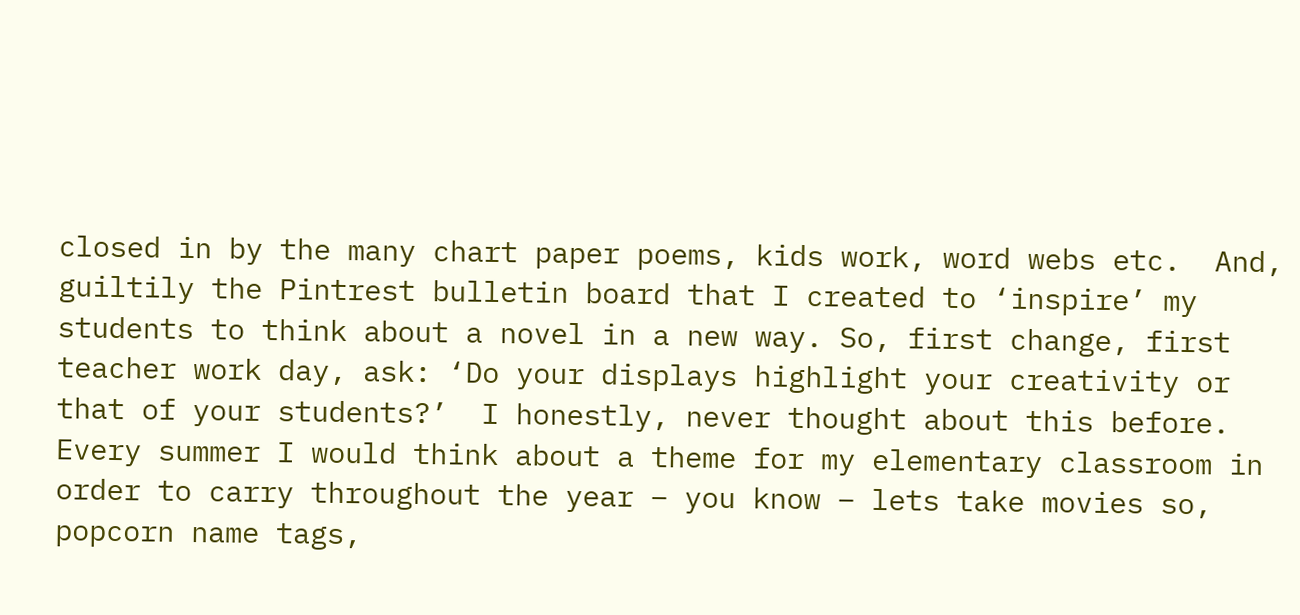closed in by the many chart paper poems, kids work, word webs etc.  And, guiltily the Pintrest bulletin board that I created to ‘inspire’ my students to think about a novel in a new way. So, first change, first teacher work day, ask: ‘Do your displays highlight your creativity or that of your students?’  I honestly, never thought about this before. Every summer I would think about a theme for my elementary classroom in order to carry throughout the year – you know – lets take movies so, popcorn name tags,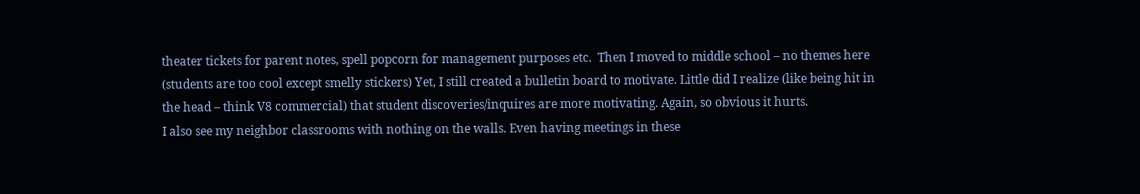theater tickets for parent notes, spell popcorn for management purposes etc.  Then I moved to middle school – no themes here (students are too cool except smelly stickers) Yet, I still created a bulletin board to motivate. Little did I realize (like being hit in the head – think V8 commercial) that student discoveries/inquires are more motivating. Again, so obvious it hurts.
I also see my neighbor classrooms with nothing on the walls. Even having meetings in these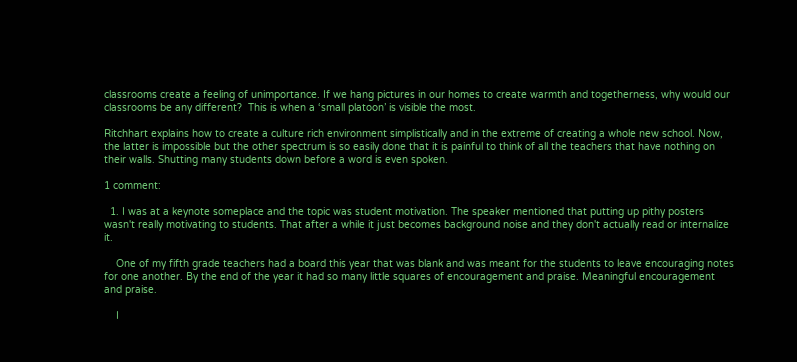classrooms create a feeling of unimportance. If we hang pictures in our homes to create warmth and togetherness, why would our classrooms be any different?  This is when a ‘small platoon’ is visible the most.

Ritchhart explains how to create a culture rich environment simplistically and in the extreme of creating a whole new school. Now, the latter is impossible but the other spectrum is so easily done that it is painful to think of all the teachers that have nothing on their walls. Shutting many students down before a word is even spoken.

1 comment:

  1. I was at a keynote someplace and the topic was student motivation. The speaker mentioned that putting up pithy posters wasn't really motivating to students. That after a while it just becomes background noise and they don't actually read or internalize it.

    One of my fifth grade teachers had a board this year that was blank and was meant for the students to leave encouraging notes for one another. By the end of the year it had so many little squares of encouragement and praise. Meaningful encouragement and praise.

    I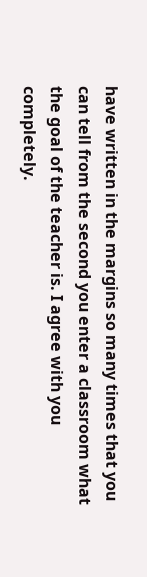have written in the margins so many times that you can tell from the second you enter a classroom what the goal of the teacher is. I agree with you completely.